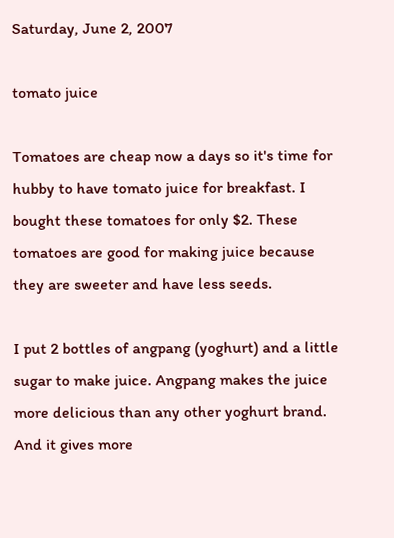Saturday, June 2, 2007

tomato juice

Tomatoes are cheap now a days so it's time for hubby to have tomato juice for breakfast. I bought these tomatoes for only $2. These tomatoes are good for making juice because they are sweeter and have less seeds.

I put 2 bottles of angpang (yoghurt) and a little sugar to make juice. Angpang makes the juice more delicious than any other yoghurt brand. And it gives more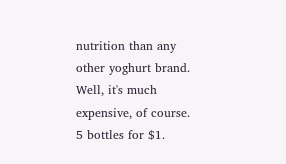nutrition than any other yoghurt brand. Well, it's much expensive, of course. 5 bottles for $1.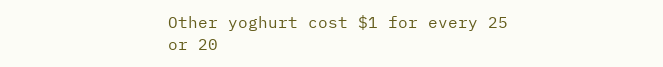Other yoghurt cost $1 for every 25 or 20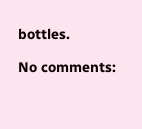bottles.

No comments: